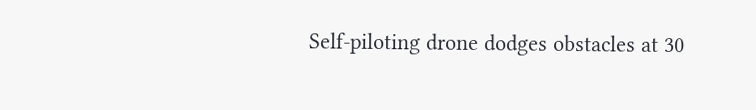Self-piloting drone dodges obstacles at 30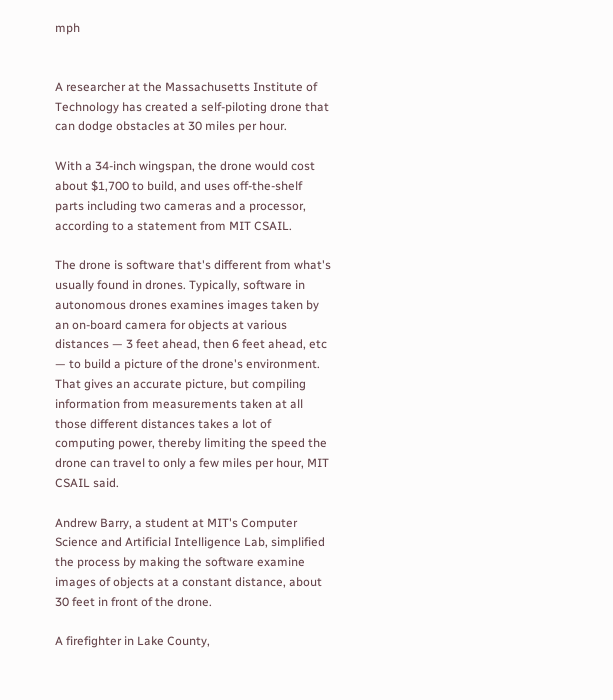mph


A researcher at the Massachusetts Institute of Technology has created a self-piloting drone that can dodge obstacles at 30 miles per hour.

With a 34-inch wingspan, the drone would cost about $1,700 to build, and uses off-the-shelf parts including two cameras and a processor, according to a statement from MIT CSAIL.

The drone is software that's different from what's usually found in drones. Typically, software in autonomous drones examines images taken by an on-board camera for objects at various distances — 3 feet ahead, then 6 feet ahead, etc — to build a picture of the drone's environment. That gives an accurate picture, but compiling information from measurements taken at all those different distances takes a lot of computing power, thereby limiting the speed the drone can travel to only a few miles per hour, MIT CSAIL said.

Andrew Barry, a student at MIT's Computer Science and Artificial Intelligence Lab, simplified the process by making the software examine images of objects at a constant distance, about 30 feet in front of the drone.

A firefighter in Lake County,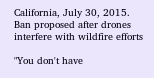California, July 30, 2015.
Ban proposed after drones interfere with wildfire efforts

"You don't have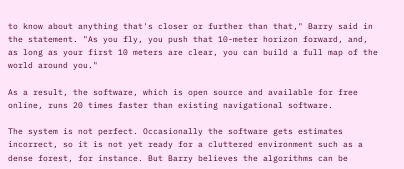to know about anything that's closer or further than that," Barry said in the statement. "As you fly, you push that 10-meter horizon forward, and, as long as your first 10 meters are clear, you can build a full map of the world around you."

As a result, the software, which is open source and available for free online, runs 20 times faster than existing navigational software.

The system is not perfect. Occasionally the software gets estimates incorrect, so it is not yet ready for a cluttered environment such as a dense forest, for instance. But Barry believes the algorithms can be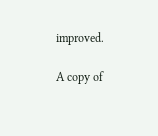improved.

A copy of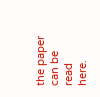the paper can be read here.